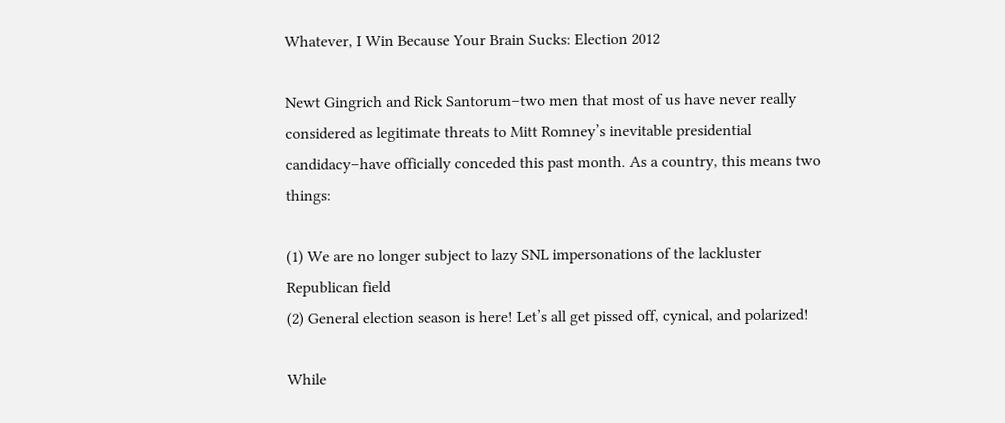Whatever, I Win Because Your Brain Sucks: Election 2012

Newt Gingrich and Rick Santorum–two men that most of us have never really considered as legitimate threats to Mitt Romney’s inevitable presidential candidacy–have officially conceded this past month. As a country, this means two things:

(1) We are no longer subject to lazy SNL impersonations of the lackluster Republican field
(2) General election season is here! Let’s all get pissed off, cynical, and polarized!

While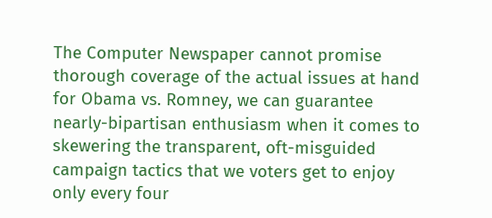The Computer Newspaper cannot promise thorough coverage of the actual issues at hand for Obama vs. Romney, we can guarantee nearly-bipartisan enthusiasm when it comes to skewering the transparent, oft-misguided campaign tactics that we voters get to enjoy only every four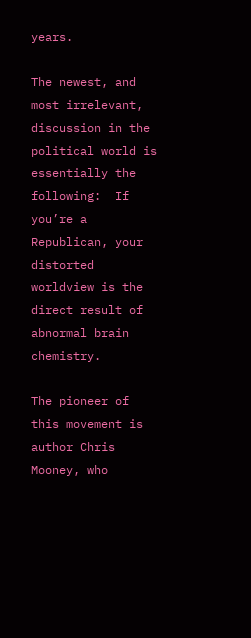years.

The newest, and most irrelevant, discussion in the political world is essentially the following:  If you’re a Republican, your distorted worldview is the direct result of abnormal brain chemistry.

The pioneer of this movement is author Chris Mooney, who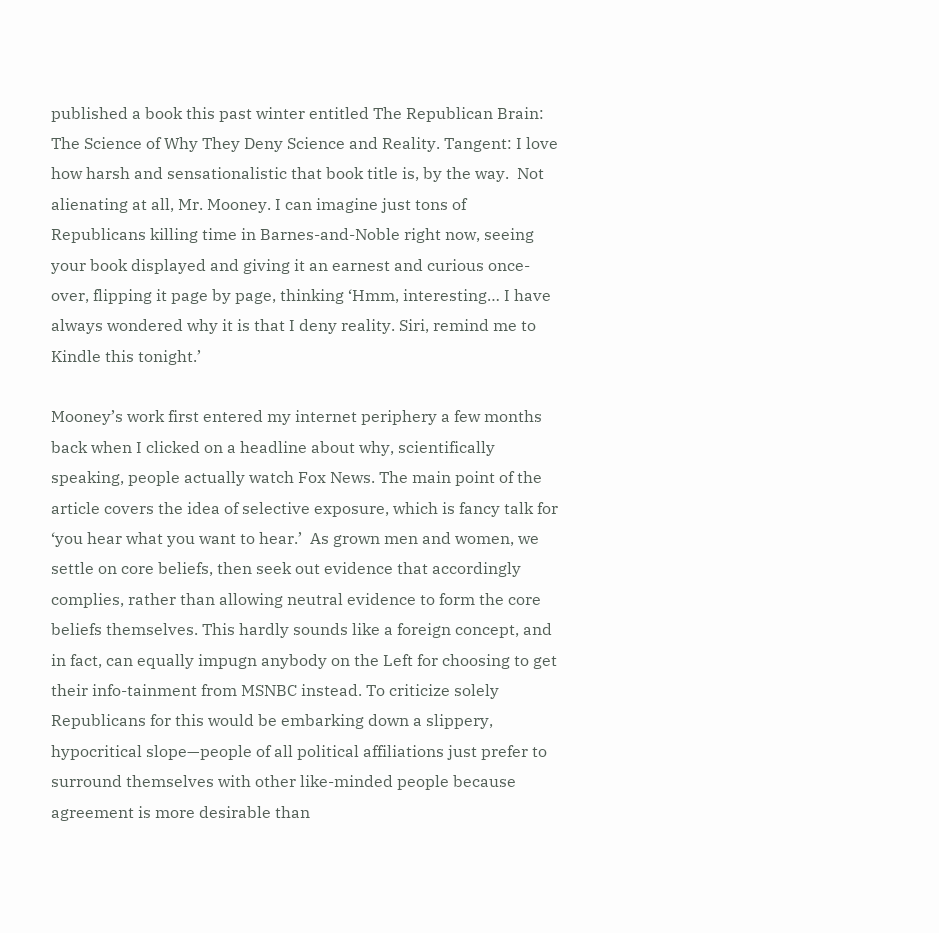published a book this past winter entitled The Republican Brain: The Science of Why They Deny Science and Reality. Tangent: I love how harsh and sensationalistic that book title is, by the way.  Not alienating at all, Mr. Mooney. I can imagine just tons of Republicans killing time in Barnes-and-Noble right now, seeing your book displayed and giving it an earnest and curious once-over, flipping it page by page, thinking ‘Hmm, interesting… I have always wondered why it is that I deny reality. Siri, remind me to Kindle this tonight.’

Mooney’s work first entered my internet periphery a few months back when I clicked on a headline about why, scientifically speaking, people actually watch Fox News. The main point of the article covers the idea of selective exposure, which is fancy talk for ‘you hear what you want to hear.’  As grown men and women, we settle on core beliefs, then seek out evidence that accordingly complies, rather than allowing neutral evidence to form the core beliefs themselves. This hardly sounds like a foreign concept, and in fact, can equally impugn anybody on the Left for choosing to get their info-tainment from MSNBC instead. To criticize solely Republicans for this would be embarking down a slippery, hypocritical slope—people of all political affiliations just prefer to surround themselves with other like-minded people because agreement is more desirable than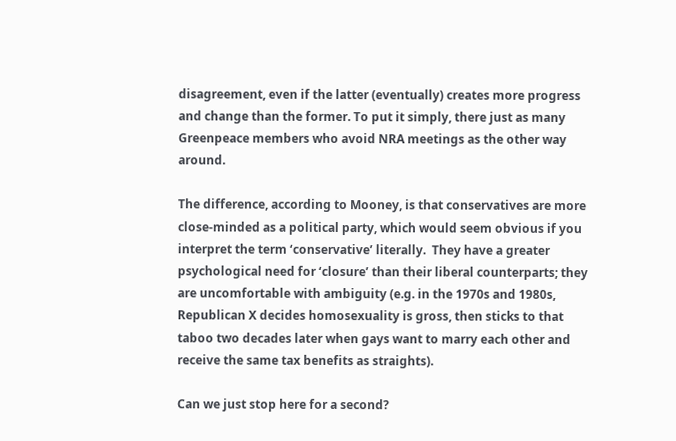disagreement, even if the latter (eventually) creates more progress and change than the former. To put it simply, there just as many Greenpeace members who avoid NRA meetings as the other way around.

The difference, according to Mooney, is that conservatives are more close-minded as a political party, which would seem obvious if you interpret the term ‘conservative’ literally.  They have a greater psychological need for ‘closure’ than their liberal counterparts; they are uncomfortable with ambiguity (e.g. in the 1970s and 1980s, Republican X decides homosexuality is gross, then sticks to that taboo two decades later when gays want to marry each other and receive the same tax benefits as straights).

Can we just stop here for a second?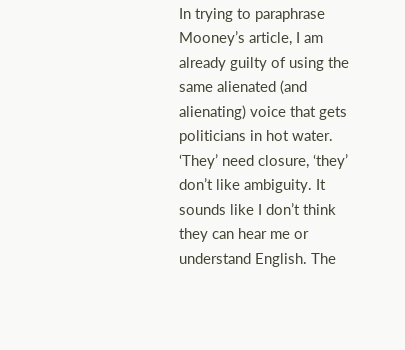In trying to paraphrase Mooney’s article, I am already guilty of using the same alienated (and alienating) voice that gets politicians in hot water.  ‘They’ need closure, ‘they’ don’t like ambiguity. It sounds like I don’t think they can hear me or understand English. The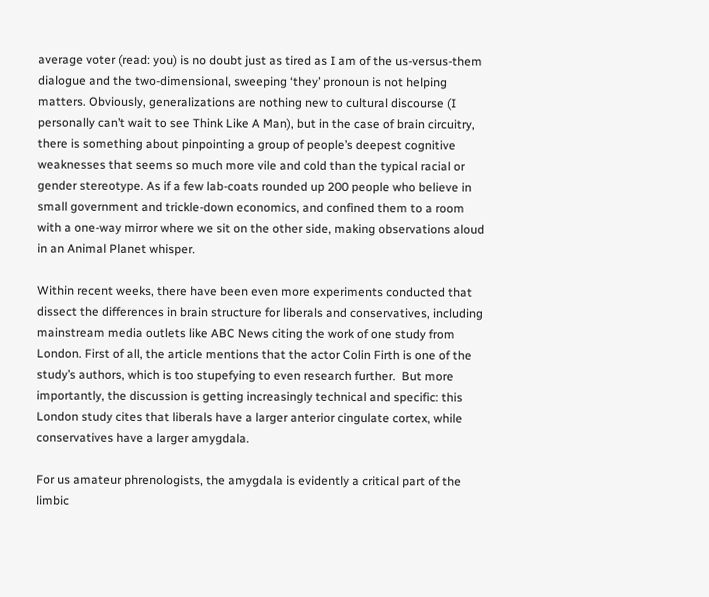average voter (read: you) is no doubt just as tired as I am of the us-versus-them dialogue and the two-dimensional, sweeping ‘they’ pronoun is not helping matters. Obviously, generalizations are nothing new to cultural discourse (I personally can’t wait to see Think Like A Man), but in the case of brain circuitry, there is something about pinpointing a group of people’s deepest cognitive weaknesses that seems so much more vile and cold than the typical racial or gender stereotype. As if a few lab-coats rounded up 200 people who believe in small government and trickle-down economics, and confined them to a room with a one-way mirror where we sit on the other side, making observations aloud in an Animal Planet whisper.

Within recent weeks, there have been even more experiments conducted that dissect the differences in brain structure for liberals and conservatives, including mainstream media outlets like ABC News citing the work of one study from London. First of all, the article mentions that the actor Colin Firth is one of the study’s authors, which is too stupefying to even research further.  But more importantly, the discussion is getting increasingly technical and specific: this London study cites that liberals have a larger anterior cingulate cortex, while conservatives have a larger amygdala.

For us amateur phrenologists, the amygdala is evidently a critical part of the limbic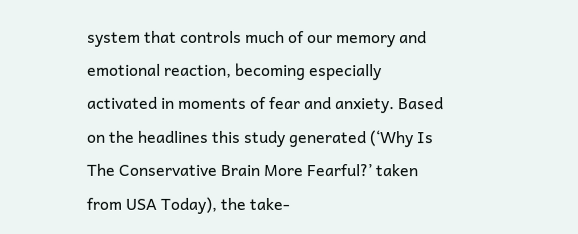system that controls much of our memory and emotional reaction, becoming especially activated in moments of fear and anxiety. Based on the headlines this study generated (‘Why Is The Conservative Brain More Fearful?’ taken from USA Today), the take-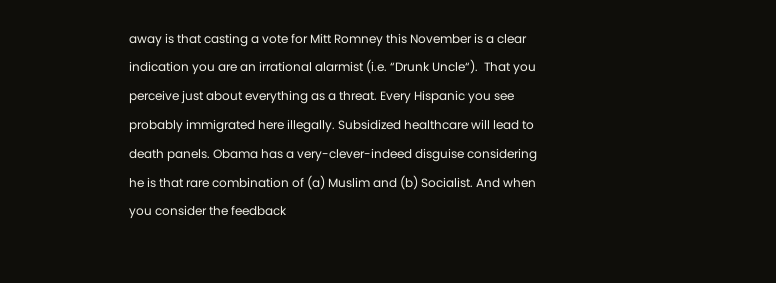away is that casting a vote for Mitt Romney this November is a clear indication you are an irrational alarmist (i.e. “Drunk Uncle“).  That you perceive just about everything as a threat. Every Hispanic you see probably immigrated here illegally. Subsidized healthcare will lead to death panels. Obama has a very-clever-indeed disguise considering he is that rare combination of (a) Muslim and (b) Socialist. And when you consider the feedback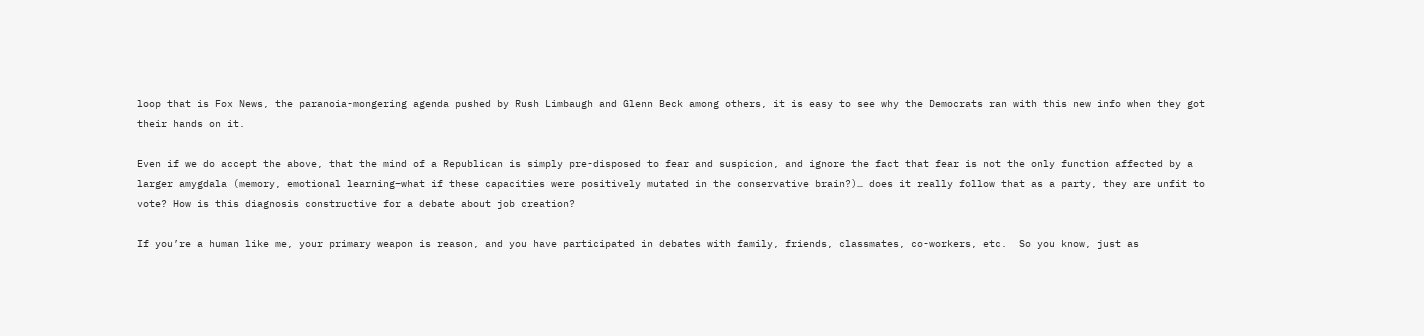loop that is Fox News, the paranoia-mongering agenda pushed by Rush Limbaugh and Glenn Beck among others, it is easy to see why the Democrats ran with this new info when they got their hands on it.

Even if we do accept the above, that the mind of a Republican is simply pre-disposed to fear and suspicion, and ignore the fact that fear is not the only function affected by a larger amygdala (memory, emotional learning–what if these capacities were positively mutated in the conservative brain?)… does it really follow that as a party, they are unfit to vote? How is this diagnosis constructive for a debate about job creation?

If you’re a human like me, your primary weapon is reason, and you have participated in debates with family, friends, classmates, co-workers, etc.  So you know, just as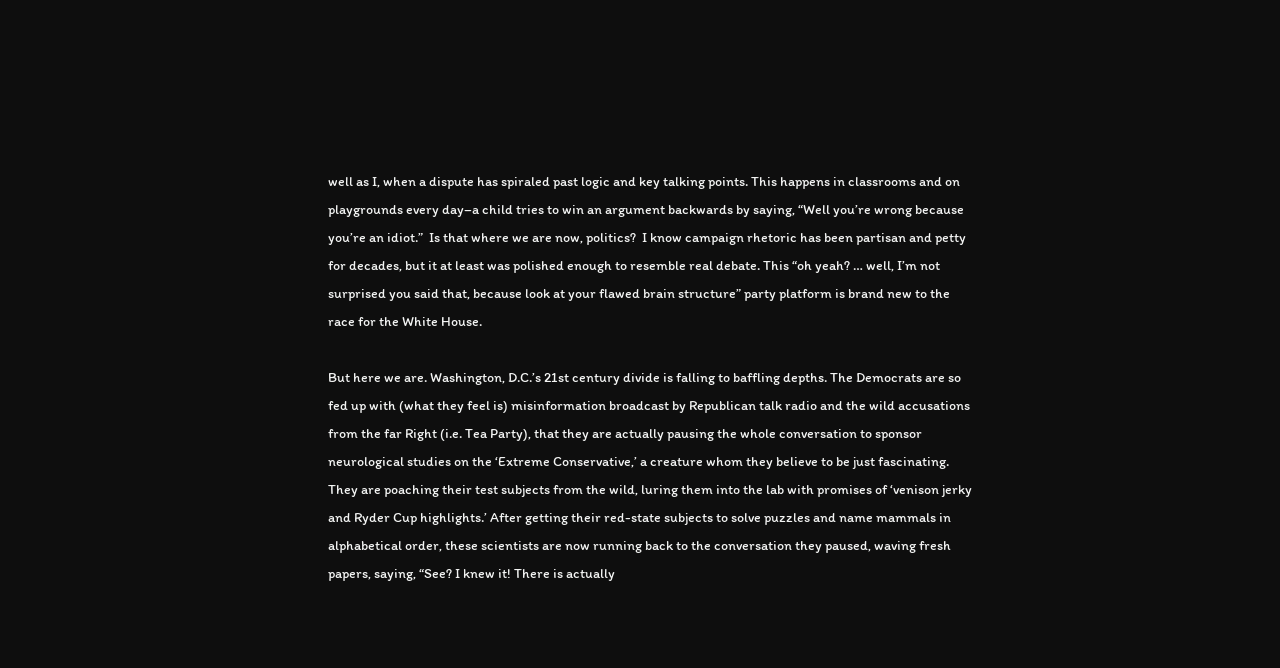well as I, when a dispute has spiraled past logic and key talking points. This happens in classrooms and on playgrounds every day–a child tries to win an argument backwards by saying, “Well you’re wrong because you’re an idiot.”  Is that where we are now, politics?  I know campaign rhetoric has been partisan and petty for decades, but it at least was polished enough to resemble real debate. This “oh yeah? … well, I’m not surprised you said that, because look at your flawed brain structure” party platform is brand new to the race for the White House.

But here we are. Washington, D.C.’s 21st century divide is falling to baffling depths. The Democrats are so fed up with (what they feel is) misinformation broadcast by Republican talk radio and the wild accusations from the far Right (i.e. Tea Party), that they are actually pausing the whole conversation to sponsor neurological studies on the ‘Extreme Conservative,’ a creature whom they believe to be just fascinating.  They are poaching their test subjects from the wild, luring them into the lab with promises of ‘venison jerky and Ryder Cup highlights.’ After getting their red-state subjects to solve puzzles and name mammals in alphabetical order, these scientists are now running back to the conversation they paused, waving fresh papers, saying, “See? I knew it! There is actually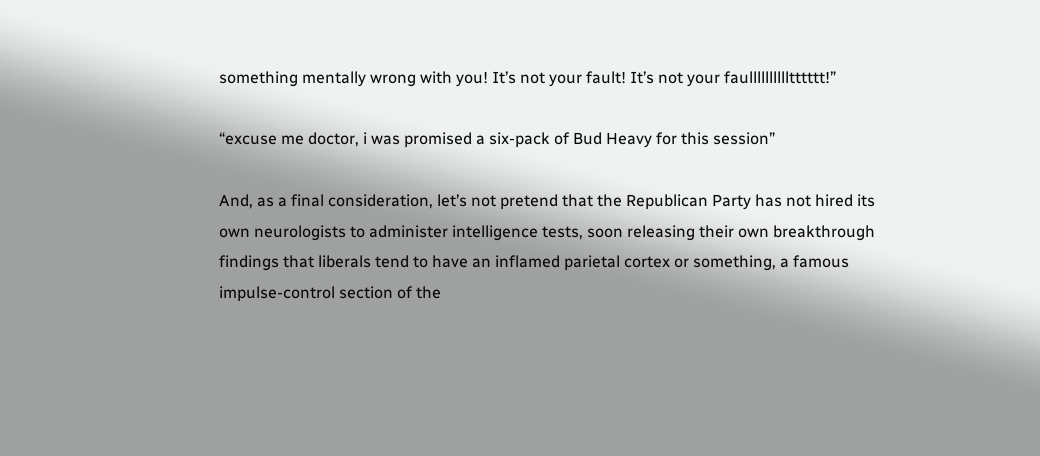something mentally wrong with you! It’s not your fault! It’s not your faulllllllllltttttt!”

“excuse me doctor, i was promised a six-pack of Bud Heavy for this session”

And, as a final consideration, let’s not pretend that the Republican Party has not hired its own neurologists to administer intelligence tests, soon releasing their own breakthrough findings that liberals tend to have an inflamed parietal cortex or something, a famous impulse-control section of the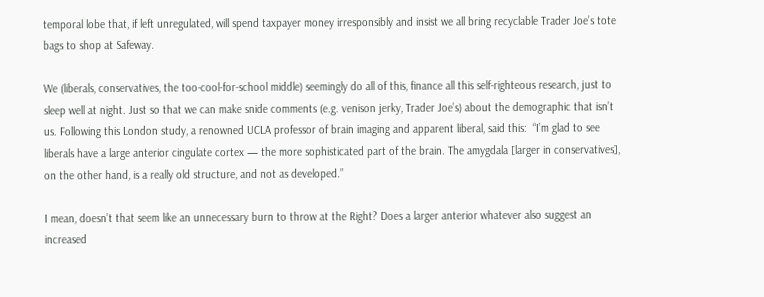temporal lobe that, if left unregulated, will spend taxpayer money irresponsibly and insist we all bring recyclable Trader Joe’s tote bags to shop at Safeway.

We (liberals, conservatives, the too-cool-for-school middle) seemingly do all of this, finance all this self-righteous research, just to sleep well at night. Just so that we can make snide comments (e.g. venison jerky, Trader Joe’s) about the demographic that isn’t us. Following this London study, a renowned UCLA professor of brain imaging and apparent liberal, said this:  “I’m glad to see liberals have a large anterior cingulate cortex — the more sophisticated part of the brain. The amygdala [larger in conservatives], on the other hand, is a really old structure, and not as developed.”

I mean, doesn’t that seem like an unnecessary burn to throw at the Right? Does a larger anterior whatever also suggest an increased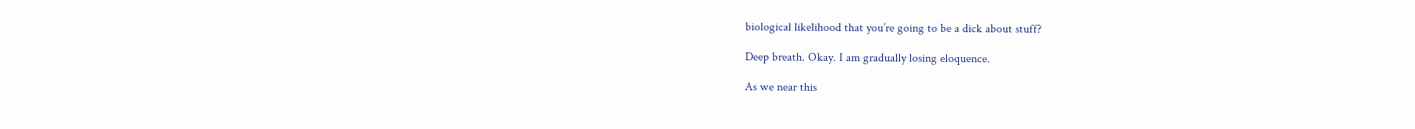biological likelihood that you’re going to be a dick about stuff?

Deep breath. Okay. I am gradually losing eloquence.

As we near this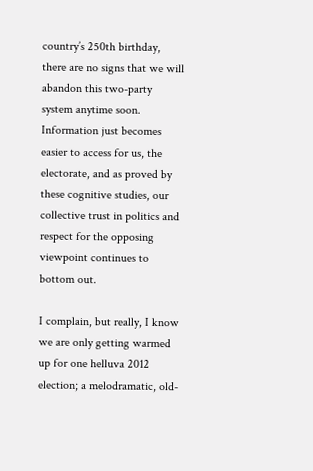country’s 250th birthday, there are no signs that we will abandon this two-party system anytime soon. Information just becomes easier to access for us, the electorate, and as proved by these cognitive studies, our collective trust in politics and respect for the opposing viewpoint continues to bottom out.

I complain, but really, I know we are only getting warmed up for one helluva 2012 election; a melodramatic, old-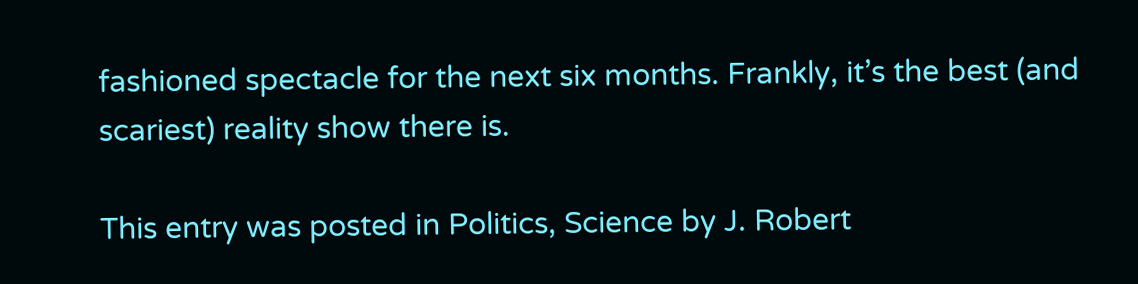fashioned spectacle for the next six months. Frankly, it’s the best (and scariest) reality show there is.

This entry was posted in Politics, Science by J. Robert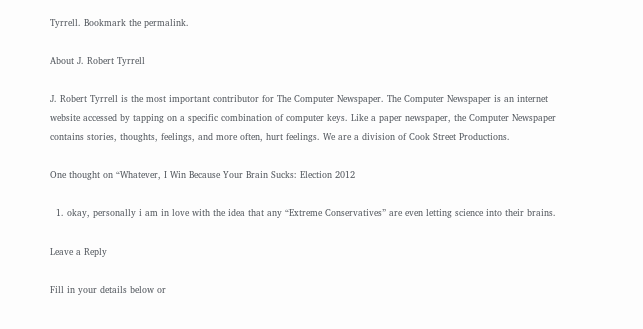Tyrrell. Bookmark the permalink.

About J. Robert Tyrrell

J. Robert Tyrrell is the most important contributor for The Computer Newspaper. The Computer Newspaper is an internet website accessed by tapping on a specific combination of computer keys. Like a paper newspaper, the Computer Newspaper contains stories, thoughts, feelings, and more often, hurt feelings. We are a division of Cook Street Productions.

One thought on “Whatever, I Win Because Your Brain Sucks: Election 2012

  1. okay, personally i am in love with the idea that any “Extreme Conservatives” are even letting science into their brains.

Leave a Reply

Fill in your details below or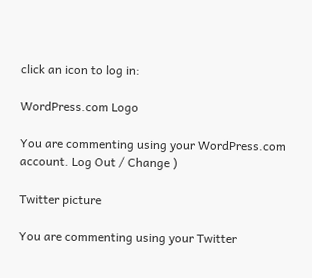click an icon to log in:

WordPress.com Logo

You are commenting using your WordPress.com account. Log Out / Change )

Twitter picture

You are commenting using your Twitter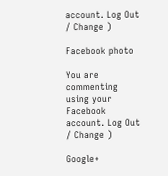account. Log Out / Change )

Facebook photo

You are commenting using your Facebook account. Log Out / Change )

Google+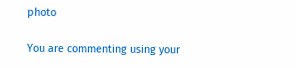photo

You are commenting using your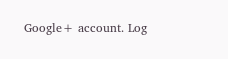Google+ account. Log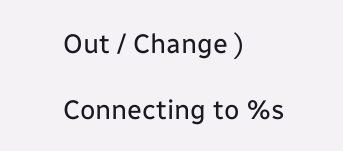Out / Change )

Connecting to %s